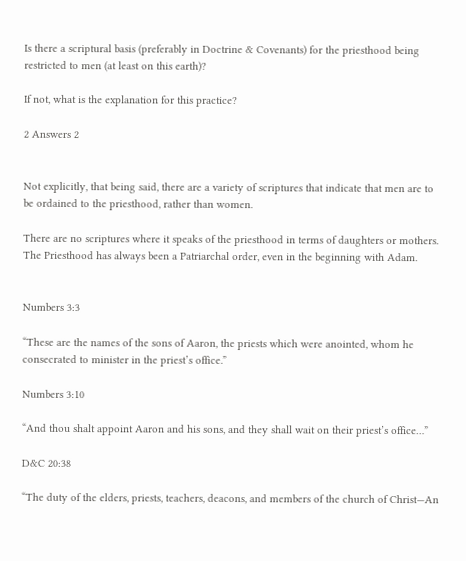Is there a scriptural basis (preferably in Doctrine & Covenants) for the priesthood being restricted to men (at least on this earth)?

If not, what is the explanation for this practice?

2 Answers 2


Not explicitly, that being said, there are a variety of scriptures that indicate that men are to be ordained to the priesthood, rather than women.

There are no scriptures where it speaks of the priesthood in terms of daughters or mothers. The Priesthood has always been a Patriarchal order, even in the beginning with Adam.


Numbers 3:3

“These are the names of the sons of Aaron, the priests which were anointed, whom he consecrated to minister in the priest’s office.”

Numbers 3:10

“And thou shalt appoint Aaron and his sons, and they shall wait on their priest’s office…”

D&C 20:38

“The duty of the elders, priests, teachers, deacons, and members of the church of Christ—An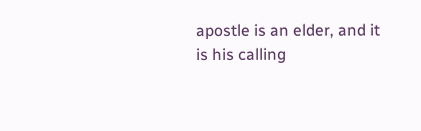apostle is an elder, and it is his calling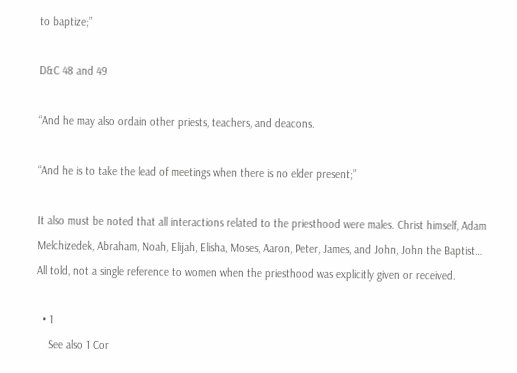to baptize;”

D&C 48 and 49

“And he may also ordain other priests, teachers, and deacons.

“And he is to take the lead of meetings when there is no elder present;”

It also must be noted that all interactions related to the priesthood were males. Christ himself, Adam Melchizedek, Abraham, Noah, Elijah, Elisha, Moses, Aaron, Peter, James, and John, John the Baptist… All told, not a single reference to women when the priesthood was explicitly given or received.

  • 1
    See also 1 Cor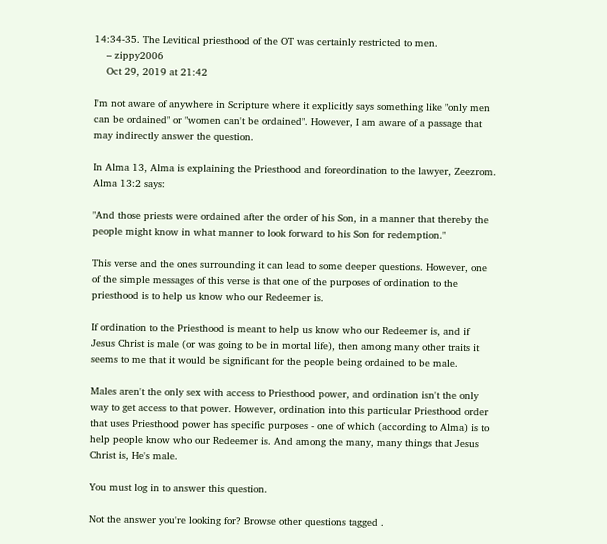14:34-35. The Levitical priesthood of the OT was certainly restricted to men.
    – zippy2006
    Oct 29, 2019 at 21:42

I'm not aware of anywhere in Scripture where it explicitly says something like "only men can be ordained" or "women can't be ordained". However, I am aware of a passage that may indirectly answer the question.

In Alma 13, Alma is explaining the Priesthood and foreordination to the lawyer, Zeezrom. Alma 13:2 says:

"And those priests were ordained after the order of his Son, in a manner that thereby the people might know in what manner to look forward to his Son for redemption."

This verse and the ones surrounding it can lead to some deeper questions. However, one of the simple messages of this verse is that one of the purposes of ordination to the priesthood is to help us know who our Redeemer is.

If ordination to the Priesthood is meant to help us know who our Redeemer is, and if Jesus Christ is male (or was going to be in mortal life), then among many other traits it seems to me that it would be significant for the people being ordained to be male.

Males aren't the only sex with access to Priesthood power, and ordination isn't the only way to get access to that power. However, ordination into this particular Priesthood order that uses Priesthood power has specific purposes - one of which (according to Alma) is to help people know who our Redeemer is. And among the many, many things that Jesus Christ is, He's male.

You must log in to answer this question.

Not the answer you're looking for? Browse other questions tagged .